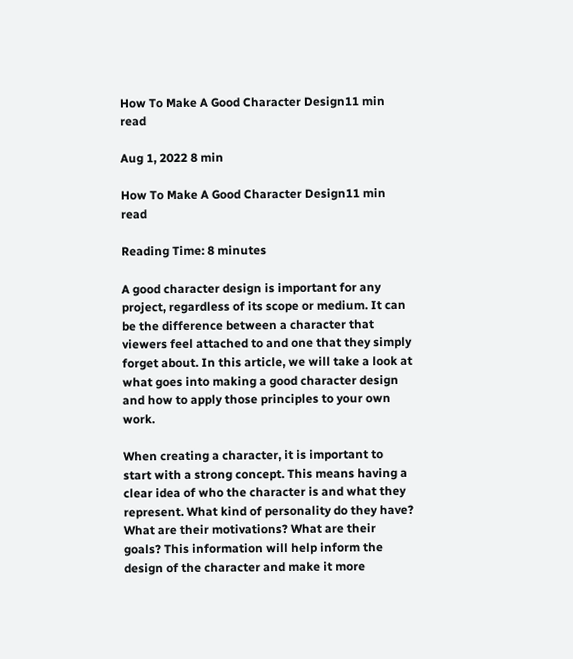How To Make A Good Character Design11 min read

Aug 1, 2022 8 min

How To Make A Good Character Design11 min read

Reading Time: 8 minutes

A good character design is important for any project, regardless of its scope or medium. It can be the difference between a character that viewers feel attached to and one that they simply forget about. In this article, we will take a look at what goes into making a good character design and how to apply those principles to your own work.

When creating a character, it is important to start with a strong concept. This means having a clear idea of who the character is and what they represent. What kind of personality do they have? What are their motivations? What are their goals? This information will help inform the design of the character and make it more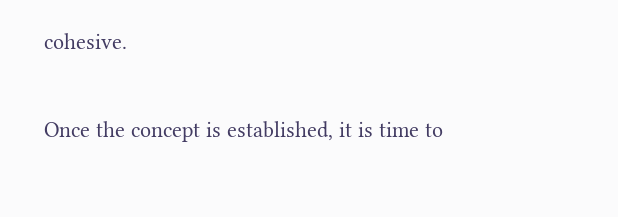cohesive.

Once the concept is established, it is time to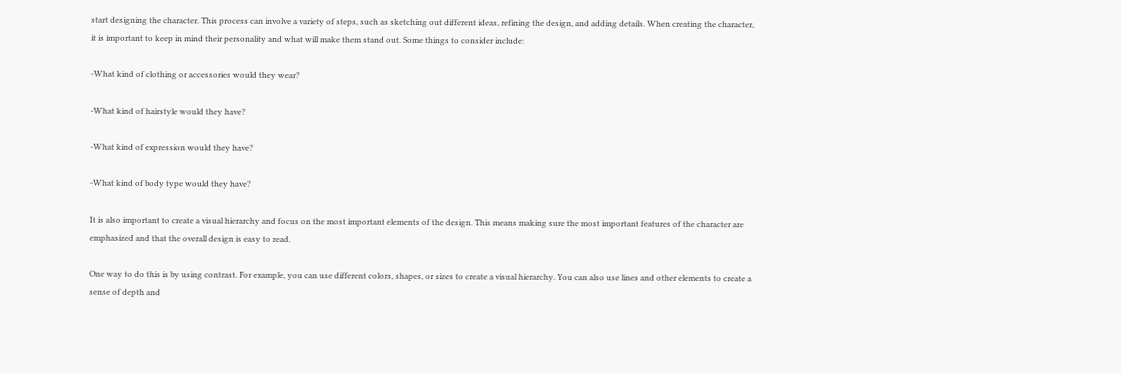start designing the character. This process can involve a variety of steps, such as sketching out different ideas, refining the design, and adding details. When creating the character, it is important to keep in mind their personality and what will make them stand out. Some things to consider include:

-What kind of clothing or accessories would they wear?

-What kind of hairstyle would they have?

-What kind of expression would they have?

-What kind of body type would they have?

It is also important to create a visual hierarchy and focus on the most important elements of the design. This means making sure the most important features of the character are emphasized and that the overall design is easy to read.

One way to do this is by using contrast. For example, you can use different colors, shapes, or sizes to create a visual hierarchy. You can also use lines and other elements to create a sense of depth and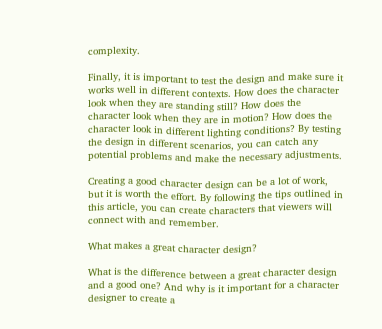complexity.

Finally, it is important to test the design and make sure it works well in different contexts. How does the character look when they are standing still? How does the character look when they are in motion? How does the character look in different lighting conditions? By testing the design in different scenarios, you can catch any potential problems and make the necessary adjustments.

Creating a good character design can be a lot of work, but it is worth the effort. By following the tips outlined in this article, you can create characters that viewers will connect with and remember.

What makes a great character design?

What is the difference between a great character design and a good one? And why is it important for a character designer to create a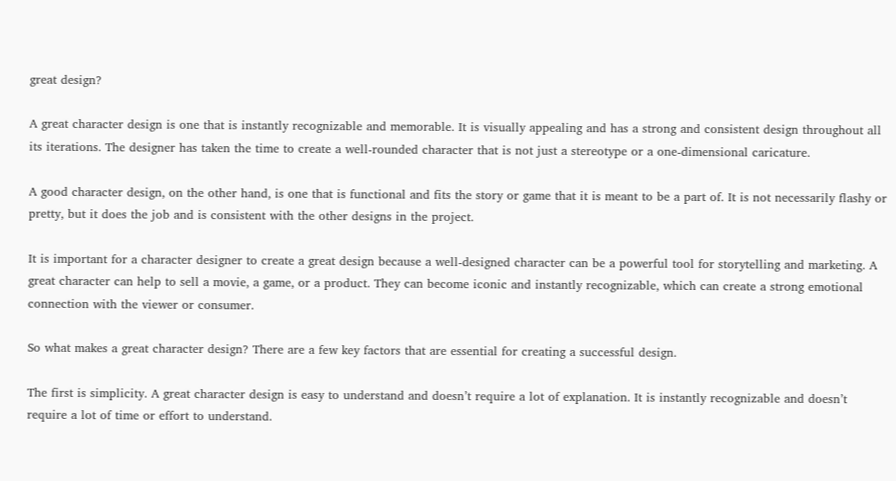great design?

A great character design is one that is instantly recognizable and memorable. It is visually appealing and has a strong and consistent design throughout all its iterations. The designer has taken the time to create a well-rounded character that is not just a stereotype or a one-dimensional caricature.

A good character design, on the other hand, is one that is functional and fits the story or game that it is meant to be a part of. It is not necessarily flashy or pretty, but it does the job and is consistent with the other designs in the project.

It is important for a character designer to create a great design because a well-designed character can be a powerful tool for storytelling and marketing. A great character can help to sell a movie, a game, or a product. They can become iconic and instantly recognizable, which can create a strong emotional connection with the viewer or consumer.

So what makes a great character design? There are a few key factors that are essential for creating a successful design.

The first is simplicity. A great character design is easy to understand and doesn’t require a lot of explanation. It is instantly recognizable and doesn’t require a lot of time or effort to understand.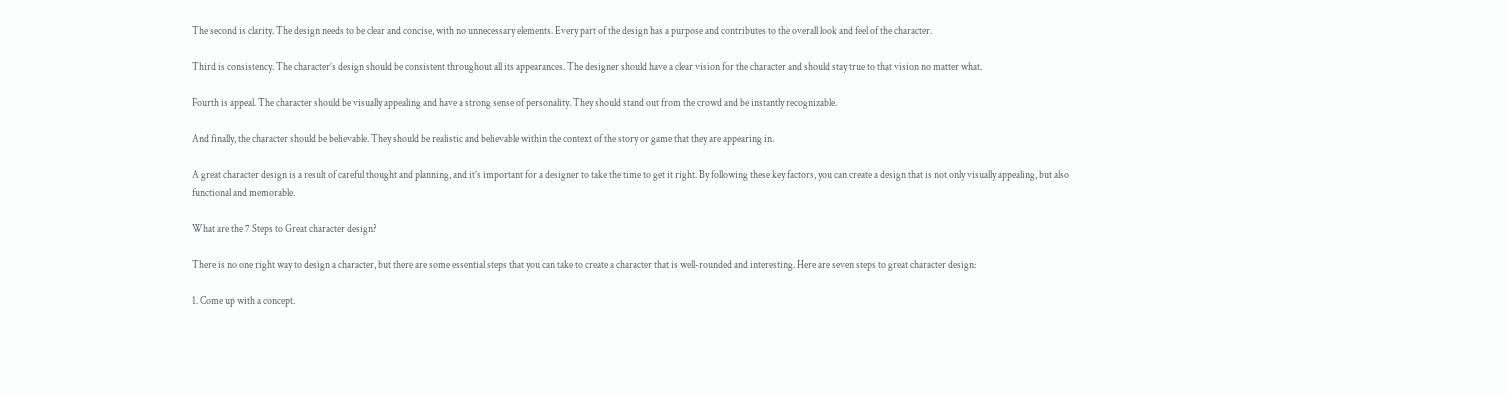The second is clarity. The design needs to be clear and concise, with no unnecessary elements. Every part of the design has a purpose and contributes to the overall look and feel of the character.

Third is consistency. The character’s design should be consistent throughout all its appearances. The designer should have a clear vision for the character and should stay true to that vision no matter what.

Fourth is appeal. The character should be visually appealing and have a strong sense of personality. They should stand out from the crowd and be instantly recognizable.

And finally, the character should be believable. They should be realistic and believable within the context of the story or game that they are appearing in.

A great character design is a result of careful thought and planning, and it’s important for a designer to take the time to get it right. By following these key factors, you can create a design that is not only visually appealing, but also functional and memorable.

What are the 7 Steps to Great character design?

There is no one right way to design a character, but there are some essential steps that you can take to create a character that is well-rounded and interesting. Here are seven steps to great character design:

1. Come up with a concept.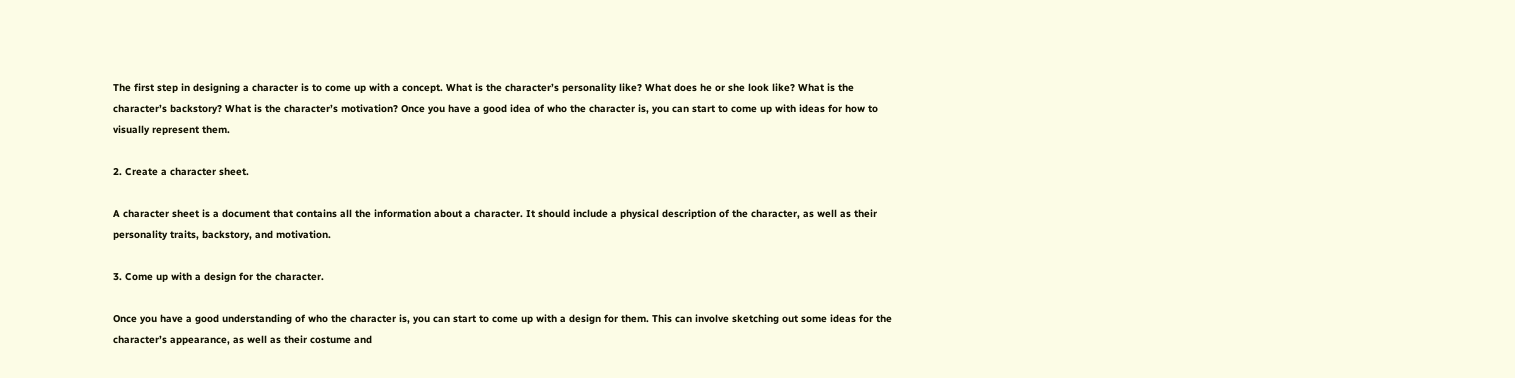The first step in designing a character is to come up with a concept. What is the character’s personality like? What does he or she look like? What is the character’s backstory? What is the character’s motivation? Once you have a good idea of who the character is, you can start to come up with ideas for how to visually represent them.

2. Create a character sheet.

A character sheet is a document that contains all the information about a character. It should include a physical description of the character, as well as their personality traits, backstory, and motivation.

3. Come up with a design for the character.

Once you have a good understanding of who the character is, you can start to come up with a design for them. This can involve sketching out some ideas for the character’s appearance, as well as their costume and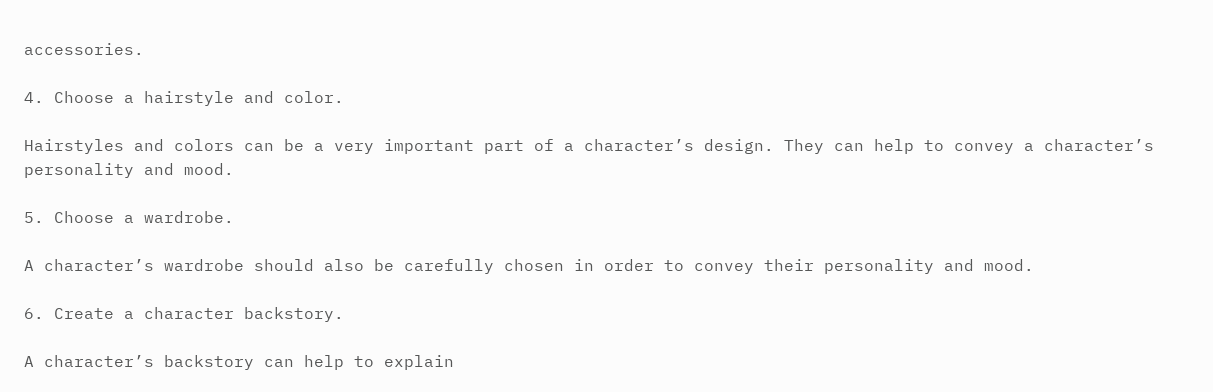accessories.

4. Choose a hairstyle and color.

Hairstyles and colors can be a very important part of a character’s design. They can help to convey a character’s personality and mood.

5. Choose a wardrobe.

A character’s wardrobe should also be carefully chosen in order to convey their personality and mood.

6. Create a character backstory.

A character’s backstory can help to explain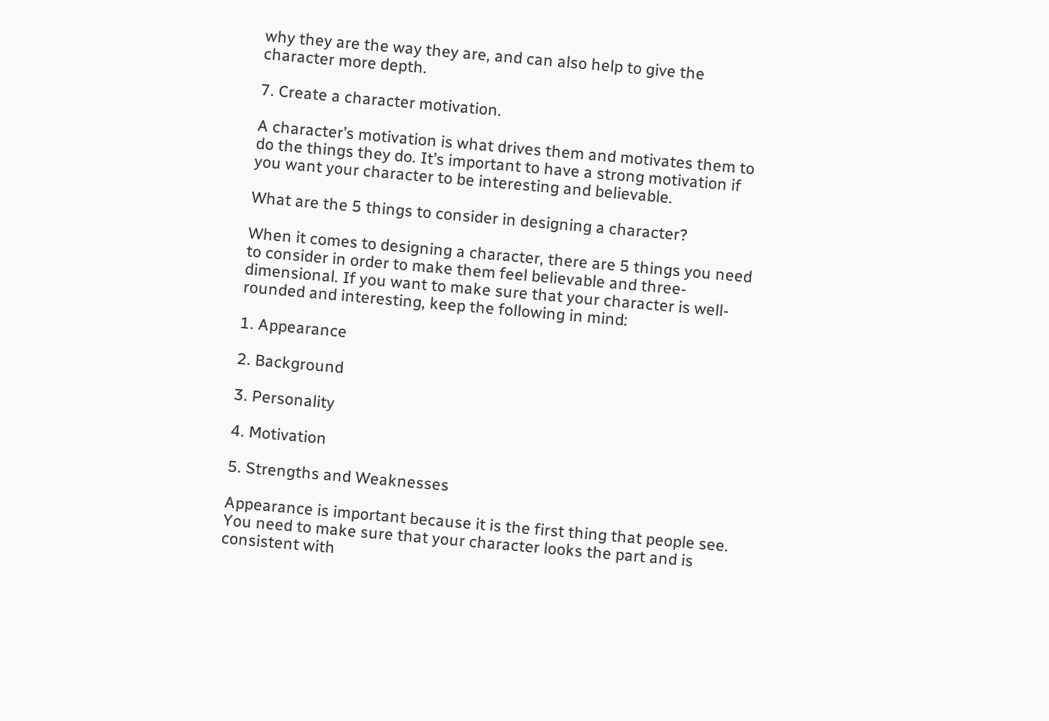why they are the way they are, and can also help to give the character more depth.

7. Create a character motivation.

A character’s motivation is what drives them and motivates them to do the things they do. It’s important to have a strong motivation if you want your character to be interesting and believable.

What are the 5 things to consider in designing a character?

When it comes to designing a character, there are 5 things you need to consider in order to make them feel believable and three-dimensional. If you want to make sure that your character is well-rounded and interesting, keep the following in mind:

1. Appearance

2. Background

3. Personality

4. Motivation

5. Strengths and Weaknesses

Appearance is important because it is the first thing that people see. You need to make sure that your character looks the part and is consistent with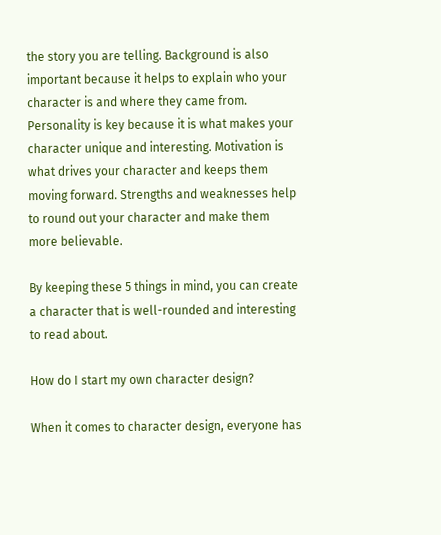the story you are telling. Background is also important because it helps to explain who your character is and where they came from. Personality is key because it is what makes your character unique and interesting. Motivation is what drives your character and keeps them moving forward. Strengths and weaknesses help to round out your character and make them more believable.

By keeping these 5 things in mind, you can create a character that is well-rounded and interesting to read about.

How do I start my own character design?

When it comes to character design, everyone has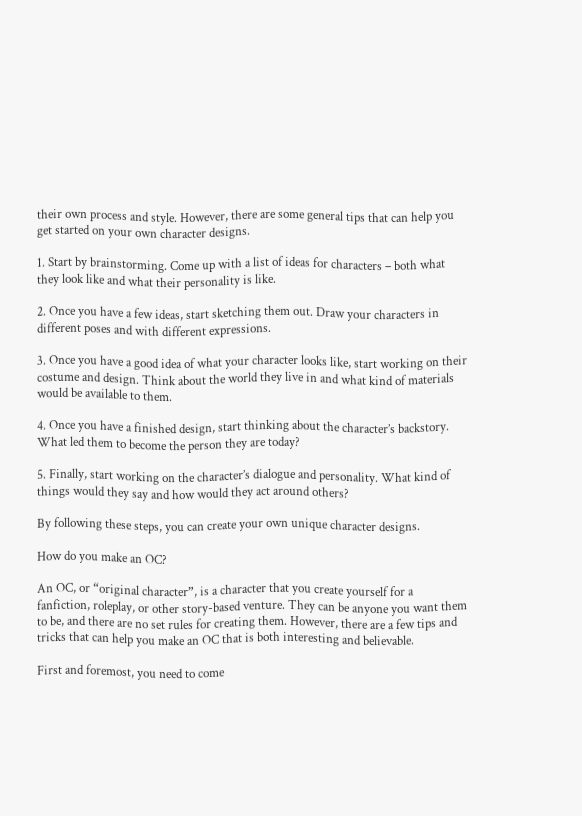their own process and style. However, there are some general tips that can help you get started on your own character designs.

1. Start by brainstorming. Come up with a list of ideas for characters – both what they look like and what their personality is like.

2. Once you have a few ideas, start sketching them out. Draw your characters in different poses and with different expressions.

3. Once you have a good idea of what your character looks like, start working on their costume and design. Think about the world they live in and what kind of materials would be available to them.

4. Once you have a finished design, start thinking about the character’s backstory. What led them to become the person they are today?

5. Finally, start working on the character’s dialogue and personality. What kind of things would they say and how would they act around others?

By following these steps, you can create your own unique character designs.

How do you make an OC?

An OC, or “original character”, is a character that you create yourself for a fanfiction, roleplay, or other story-based venture. They can be anyone you want them to be, and there are no set rules for creating them. However, there are a few tips and tricks that can help you make an OC that is both interesting and believable.

First and foremost, you need to come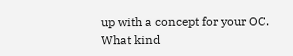up with a concept for your OC. What kind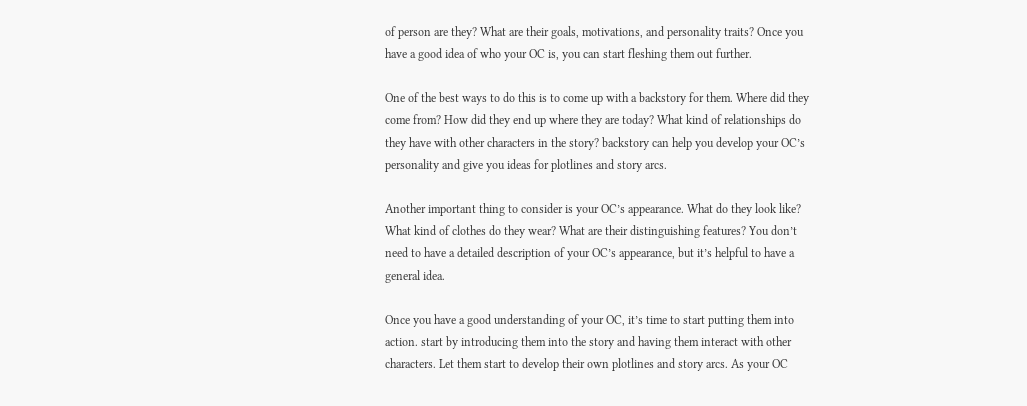of person are they? What are their goals, motivations, and personality traits? Once you have a good idea of who your OC is, you can start fleshing them out further.

One of the best ways to do this is to come up with a backstory for them. Where did they come from? How did they end up where they are today? What kind of relationships do they have with other characters in the story? backstory can help you develop your OC’s personality and give you ideas for plotlines and story arcs.

Another important thing to consider is your OC’s appearance. What do they look like? What kind of clothes do they wear? What are their distinguishing features? You don’t need to have a detailed description of your OC’s appearance, but it’s helpful to have a general idea.

Once you have a good understanding of your OC, it’s time to start putting them into action. start by introducing them into the story and having them interact with other characters. Let them start to develop their own plotlines and story arcs. As your OC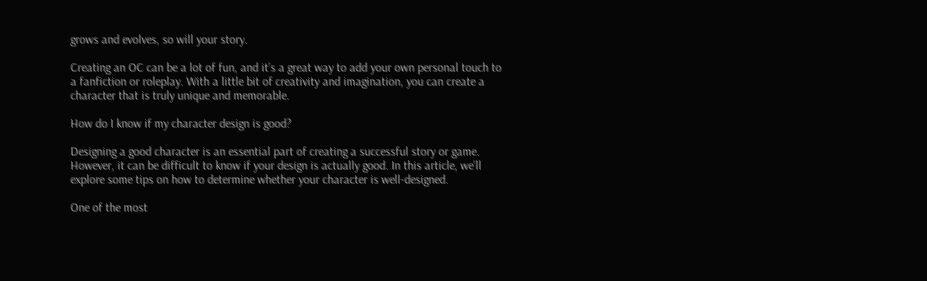grows and evolves, so will your story.

Creating an OC can be a lot of fun, and it’s a great way to add your own personal touch to a fanfiction or roleplay. With a little bit of creativity and imagination, you can create a character that is truly unique and memorable.

How do I know if my character design is good?

Designing a good character is an essential part of creating a successful story or game. However, it can be difficult to know if your design is actually good. In this article, we’ll explore some tips on how to determine whether your character is well-designed.

One of the most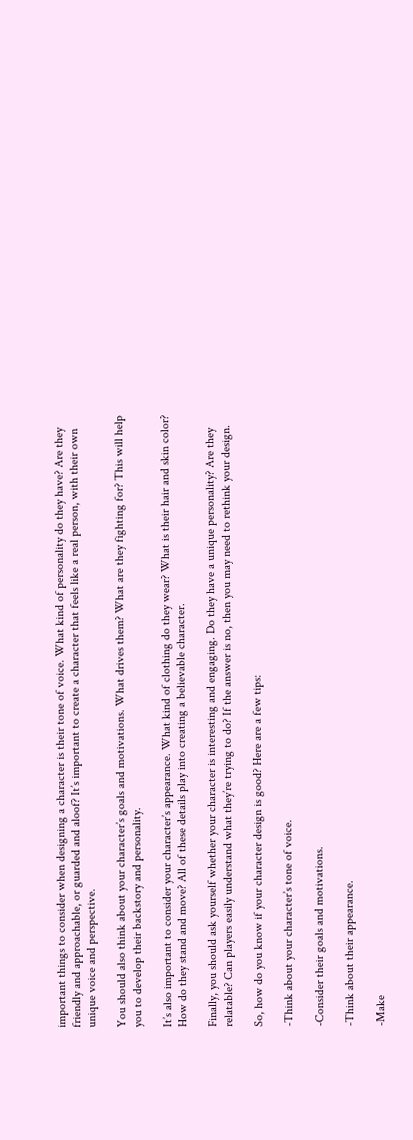important things to consider when designing a character is their tone of voice. What kind of personality do they have? Are they friendly and approachable, or guarded and aloof? It’s important to create a character that feels like a real person, with their own unique voice and perspective.

You should also think about your character’s goals and motivations. What drives them? What are they fighting for? This will help you to develop their backstory and personality.

It’s also important to consider your character’s appearance. What kind of clothing do they wear? What is their hair and skin color? How do they stand and move? All of these details play into creating a believable character.

Finally, you should ask yourself whether your character is interesting and engaging. Do they have a unique personality? Are they relatable? Can players easily understand what they’re trying to do? If the answer is no, then you may need to rethink your design.

So, how do you know if your character design is good? Here are a few tips:

-Think about your character’s tone of voice.

-Consider their goals and motivations.

-Think about their appearance.

-Make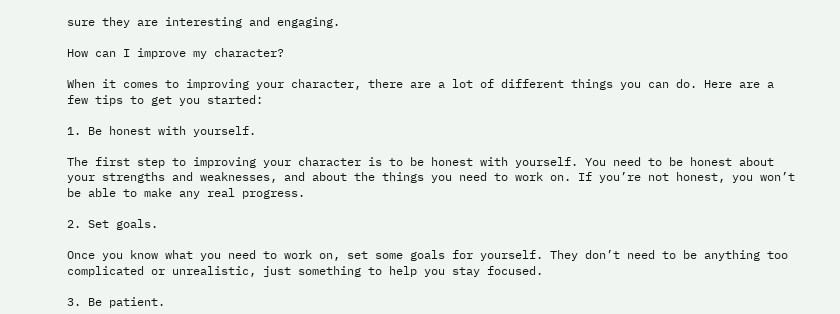sure they are interesting and engaging.

How can I improve my character?

When it comes to improving your character, there are a lot of different things you can do. Here are a few tips to get you started:

1. Be honest with yourself.

The first step to improving your character is to be honest with yourself. You need to be honest about your strengths and weaknesses, and about the things you need to work on. If you’re not honest, you won’t be able to make any real progress.

2. Set goals.

Once you know what you need to work on, set some goals for yourself. They don’t need to be anything too complicated or unrealistic, just something to help you stay focused.

3. Be patient.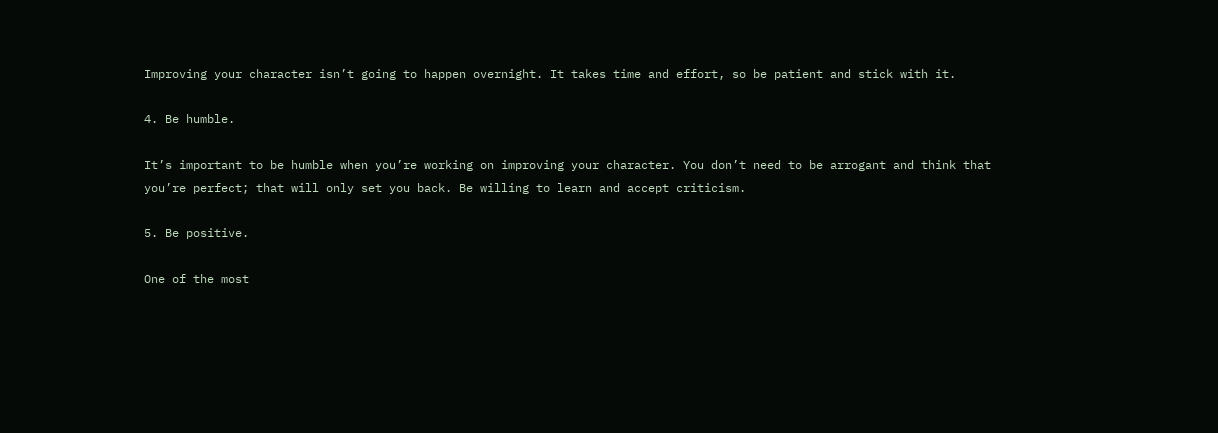Improving your character isn’t going to happen overnight. It takes time and effort, so be patient and stick with it.

4. Be humble.

It’s important to be humble when you’re working on improving your character. You don’t need to be arrogant and think that you’re perfect; that will only set you back. Be willing to learn and accept criticism.

5. Be positive.

One of the most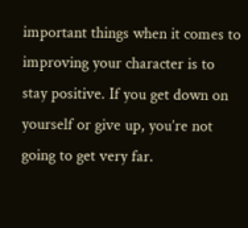important things when it comes to improving your character is to stay positive. If you get down on yourself or give up, you’re not going to get very far.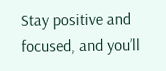Stay positive and focused, and you’ll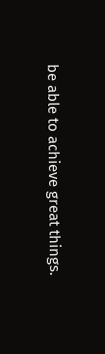be able to achieve great things.